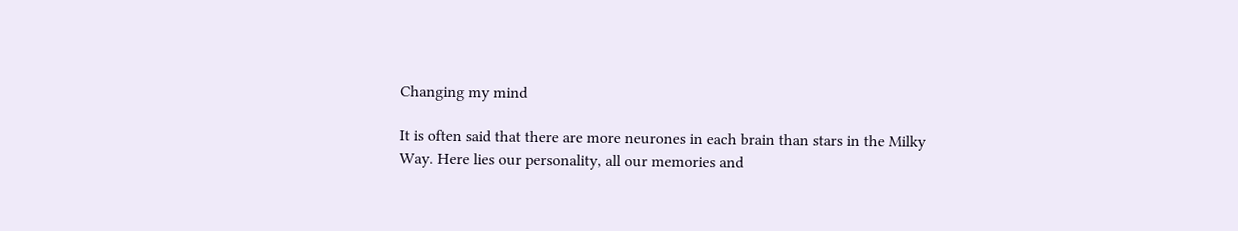Changing my mind

It is often said that there are more neurones in each brain than stars in the Milky Way. Here lies our personality, all our memories and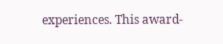experiences. This award-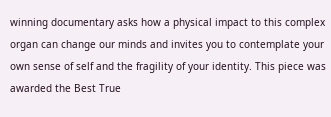winning documentary asks how a physical impact to this complex organ can change our minds and invites you to contemplate your own sense of self and the fragility of your identity. This piece was awarded the Best True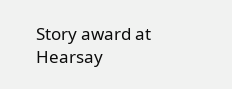Story award at Hearsay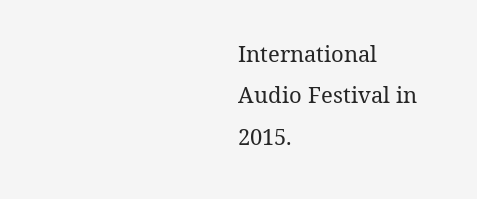International Audio Festival in 2015.